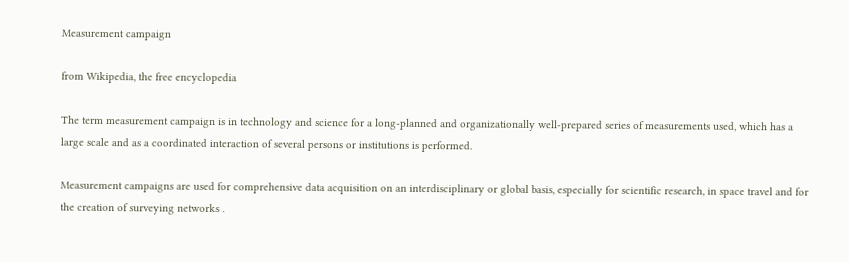Measurement campaign

from Wikipedia, the free encyclopedia

The term measurement campaign is in technology and science for a long-planned and organizationally well-prepared series of measurements used, which has a large scale and as a coordinated interaction of several persons or institutions is performed.

Measurement campaigns are used for comprehensive data acquisition on an interdisciplinary or global basis, especially for scientific research, in space travel and for the creation of surveying networks .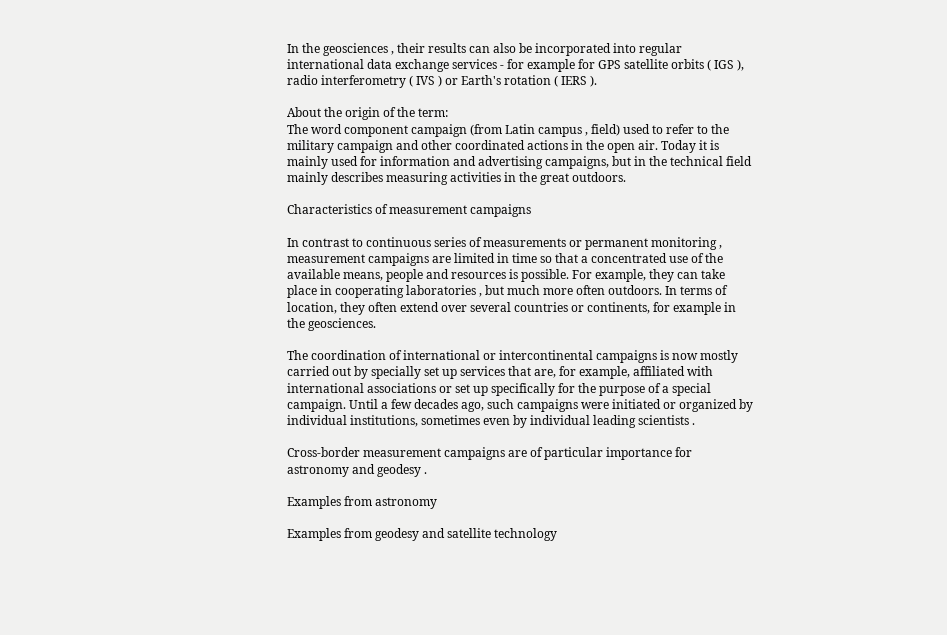In the geosciences , their results can also be incorporated into regular international data exchange services - for example for GPS satellite orbits ( IGS ), radio interferometry ( IVS ) or Earth's rotation ( IERS ).

About the origin of the term:
The word component campaign (from Latin campus , field) used to refer to the military campaign and other coordinated actions in the open air. Today it is mainly used for information and advertising campaigns, but in the technical field mainly describes measuring activities in the great outdoors.

Characteristics of measurement campaigns

In contrast to continuous series of measurements or permanent monitoring , measurement campaigns are limited in time so that a concentrated use of the available means, people and resources is possible. For example, they can take place in cooperating laboratories , but much more often outdoors. In terms of location, they often extend over several countries or continents, for example in the geosciences.

The coordination of international or intercontinental campaigns is now mostly carried out by specially set up services that are, for example, affiliated with international associations or set up specifically for the purpose of a special campaign. Until a few decades ago, such campaigns were initiated or organized by individual institutions, sometimes even by individual leading scientists .

Cross-border measurement campaigns are of particular importance for astronomy and geodesy .

Examples from astronomy

Examples from geodesy and satellite technology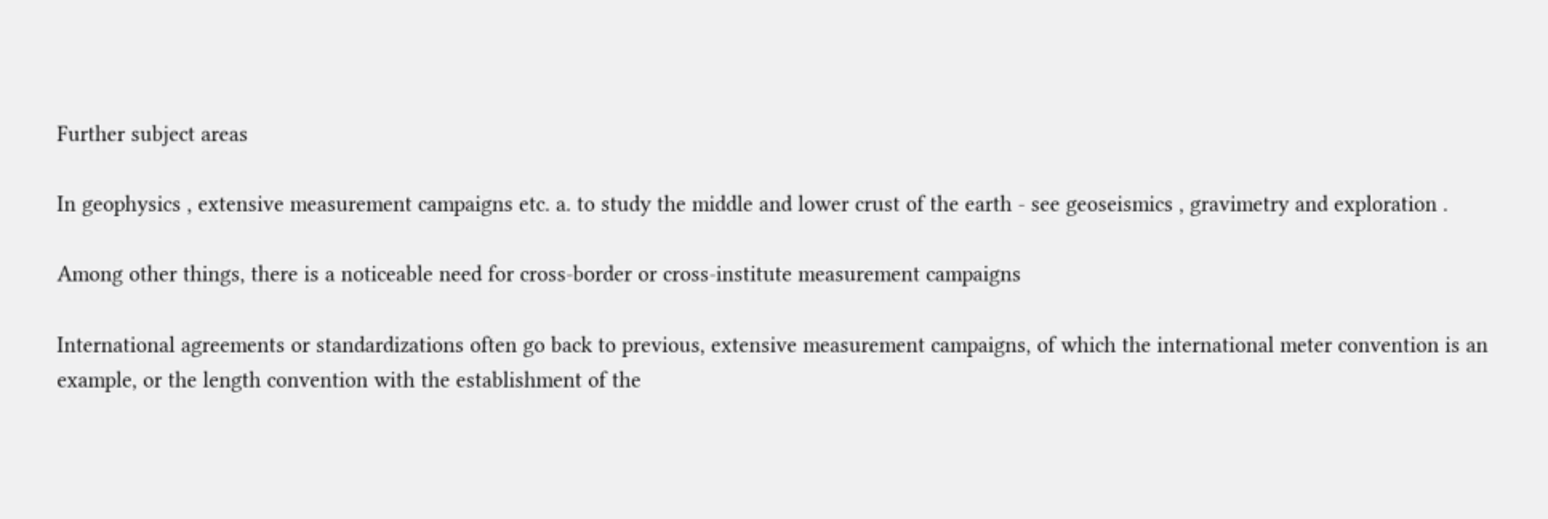Further subject areas

In geophysics , extensive measurement campaigns etc. a. to study the middle and lower crust of the earth - see geoseismics , gravimetry and exploration .

Among other things, there is a noticeable need for cross-border or cross-institute measurement campaigns

International agreements or standardizations often go back to previous, extensive measurement campaigns, of which the international meter convention is an example, or the length convention with the establishment of the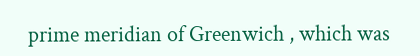prime meridian of Greenwich , which was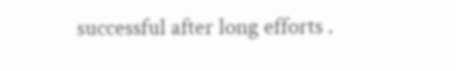successful after long efforts .